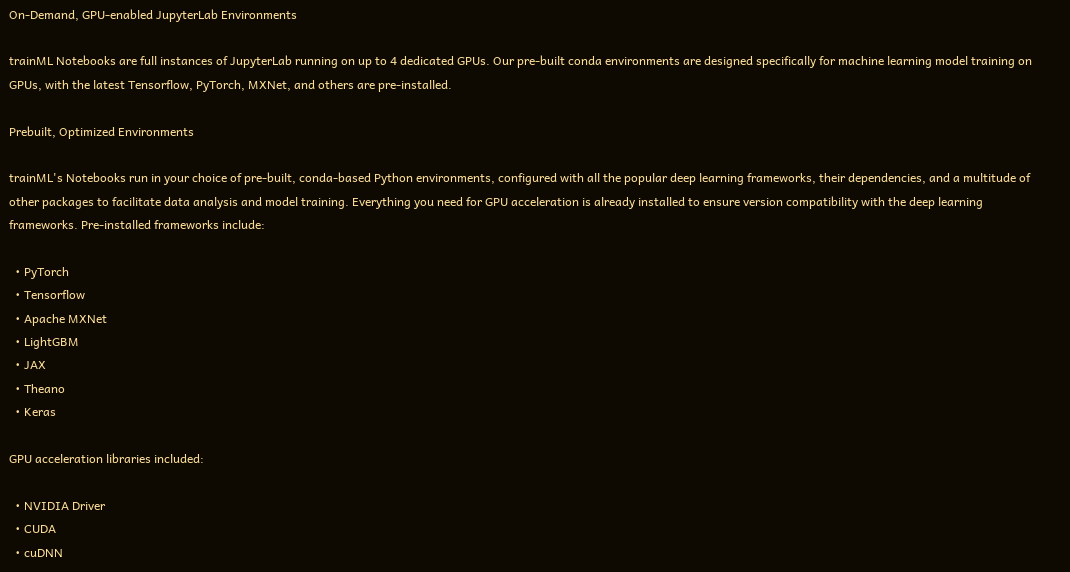On-Demand, GPU-enabled JupyterLab Environments

trainML Notebooks are full instances of JupyterLab running on up to 4 dedicated GPUs. Our pre-built conda environments are designed specifically for machine learning model training on GPUs, with the latest Tensorflow, PyTorch, MXNet, and others are pre-installed.

Prebuilt, Optimized Environments

trainML's Notebooks run in your choice of pre-built, conda-based Python environments, configured with all the popular deep learning frameworks, their dependencies, and a multitude of other packages to facilitate data analysis and model training. Everything you need for GPU acceleration is already installed to ensure version compatibility with the deep learning frameworks. Pre-installed frameworks include:

  • PyTorch
  • Tensorflow
  • Apache MXNet
  • LightGBM
  • JAX
  • Theano
  • Keras

GPU acceleration libraries included:

  • NVIDIA Driver
  • CUDA
  • cuDNN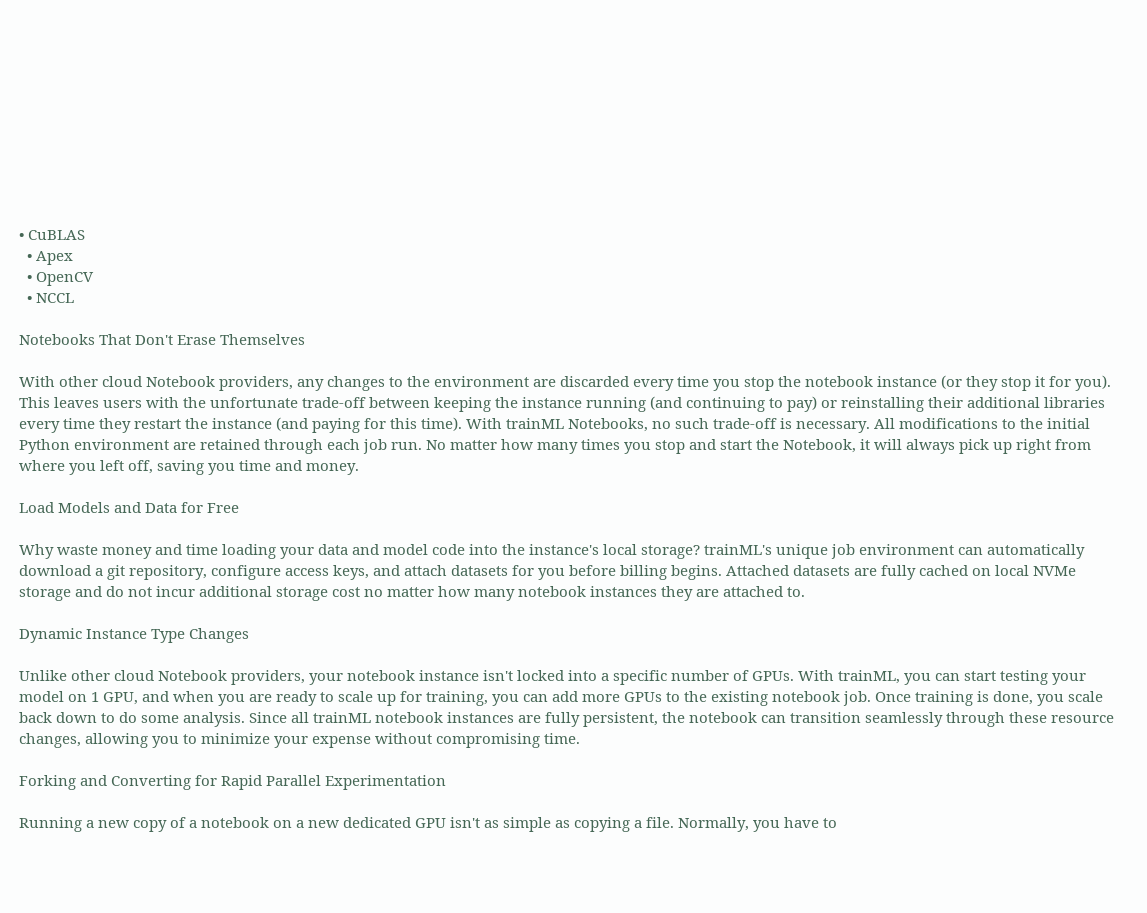• CuBLAS
  • Apex
  • OpenCV
  • NCCL

Notebooks That Don't Erase Themselves

With other cloud Notebook providers, any changes to the environment are discarded every time you stop the notebook instance (or they stop it for you). This leaves users with the unfortunate trade-off between keeping the instance running (and continuing to pay) or reinstalling their additional libraries every time they restart the instance (and paying for this time). With trainML Notebooks, no such trade-off is necessary. All modifications to the initial Python environment are retained through each job run. No matter how many times you stop and start the Notebook, it will always pick up right from where you left off, saving you time and money.

Load Models and Data for Free

Why waste money and time loading your data and model code into the instance's local storage? trainML's unique job environment can automatically download a git repository, configure access keys, and attach datasets for you before billing begins. Attached datasets are fully cached on local NVMe storage and do not incur additional storage cost no matter how many notebook instances they are attached to.

Dynamic Instance Type Changes

Unlike other cloud Notebook providers, your notebook instance isn't locked into a specific number of GPUs. With trainML, you can start testing your model on 1 GPU, and when you are ready to scale up for training, you can add more GPUs to the existing notebook job. Once training is done, you scale back down to do some analysis. Since all trainML notebook instances are fully persistent, the notebook can transition seamlessly through these resource changes, allowing you to minimize your expense without compromising time.

Forking and Converting for Rapid Parallel Experimentation

Running a new copy of a notebook on a new dedicated GPU isn't as simple as copying a file. Normally, you have to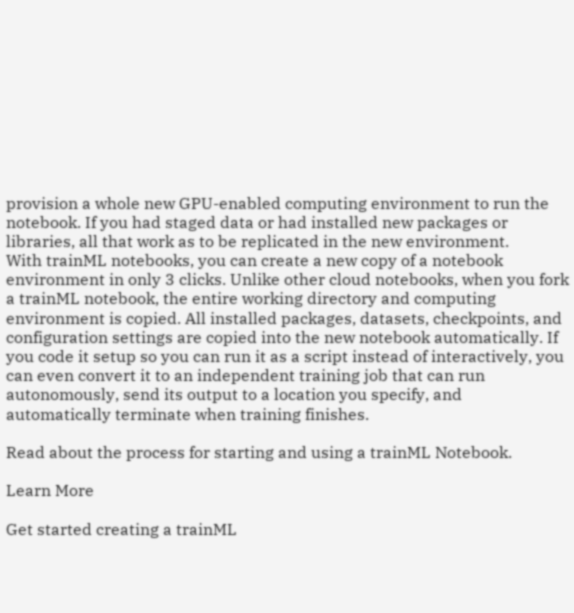provision a whole new GPU-enabled computing environment to run the notebook. If you had staged data or had installed new packages or libraries, all that work as to be replicated in the new environment.
With trainML notebooks, you can create a new copy of a notebook environment in only 3 clicks. Unlike other cloud notebooks, when you fork a trainML notebook, the entire working directory and computing environment is copied. All installed packages, datasets, checkpoints, and configuration settings are copied into the new notebook automatically. If you code it setup so you can run it as a script instead of interactively, you can even convert it to an independent training job that can run autonomously, send its output to a location you specify, and automatically terminate when training finishes.

Read about the process for starting and using a trainML Notebook.

Learn More

Get started creating a trainML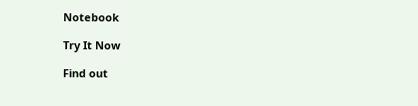Notebook

Try It Now

Find out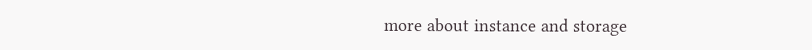more about instance and storage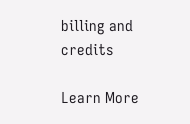billing and credits

Learn More